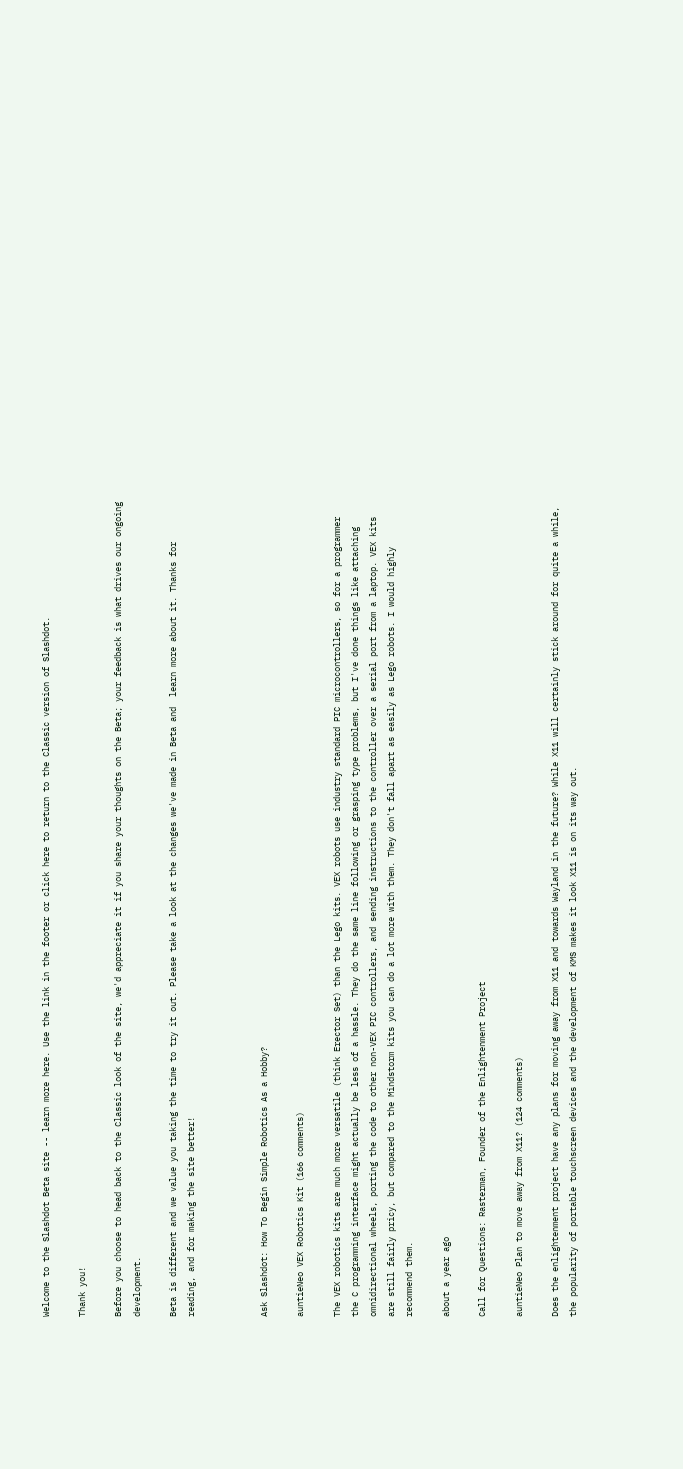Welcome to the Slashdot Beta site -- learn more here. Use the link in the footer or click here to return to the Classic version of Slashdot.

Thank you!

Before you choose to head back to the Classic look of the site, we'd appreciate it if you share your thoughts on the Beta; your feedback is what drives our ongoing development.

Beta is different and we value you taking the time to try it out. Please take a look at the changes we've made in Beta and  learn more about it. Thanks for reading, and for making the site better!



Ask Slashdot: How To Begin Simple Robotics As a Hobby?

auntieNeo VEX Robotics Kit (166 comments)

The VEX robotics kits are much more versatile (think Erector Set) than the Lego kits. VEX robots use industry standard PIC microcontrollers, so for a programmer the C programming interface might actually be less of a hassle. They do the same line following or grasping type problems, but I've done things like attaching omnidirectional wheels, porting the code to other non-VEX PIC controllers, and sending instructions to the controller over a serial port from a laptop. VEX kits are still fairly pricy, but compared to the Mindstorm kits you can do a lot more with them. They don't fall apart as easily as Lego robots. I would highly recommend them.

about a year ago

Call for Questions: Rasterman, Founder of the Enlightenment Project

auntieNeo Plan to move away from X11? (124 comments)

Does the enlightenment project have any plans for moving away from X11 and towards Wayland in the future? While X11 will certainly stick around for quite a while, the popularity of portable touchscreen devices and the development of KMS makes it look X11 is on its way out.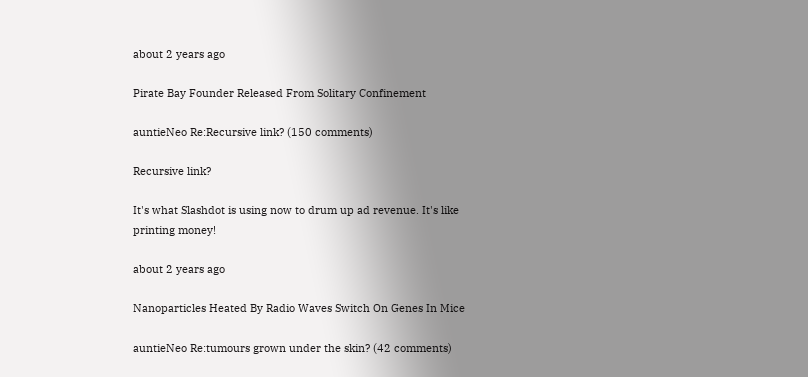about 2 years ago

Pirate Bay Founder Released From Solitary Confinement

auntieNeo Re:Recursive link? (150 comments)

Recursive link?

It's what Slashdot is using now to drum up ad revenue. It's like printing money!

about 2 years ago

Nanoparticles Heated By Radio Waves Switch On Genes In Mice

auntieNeo Re:tumours grown under the skin? (42 comments)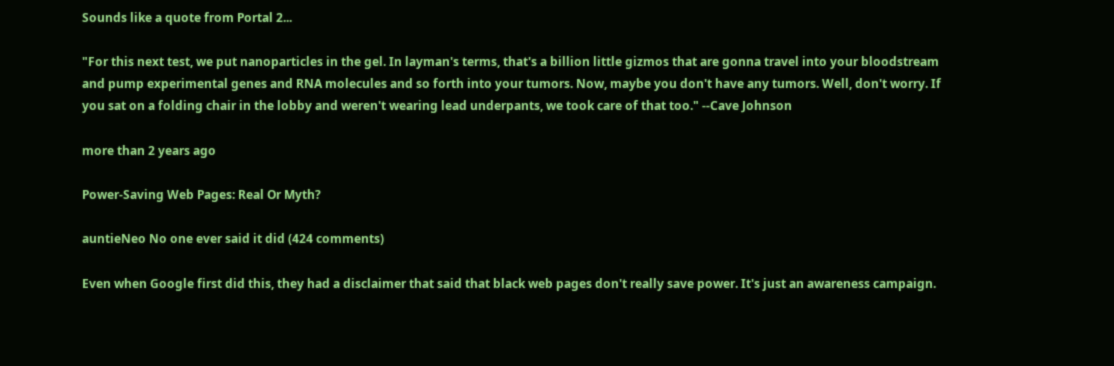Sounds like a quote from Portal 2...

"For this next test, we put nanoparticles in the gel. In layman's terms, that's a billion little gizmos that are gonna travel into your bloodstream and pump experimental genes and RNA molecules and so forth into your tumors. Now, maybe you don't have any tumors. Well, don't worry. If you sat on a folding chair in the lobby and weren't wearing lead underpants, we took care of that too." --Cave Johnson

more than 2 years ago

Power-Saving Web Pages: Real Or Myth?

auntieNeo No one ever said it did (424 comments)

Even when Google first did this, they had a disclaimer that said that black web pages don't really save power. It's just an awareness campaign.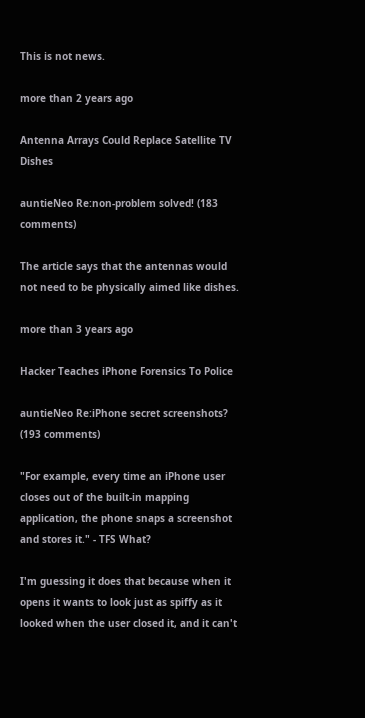This is not news.

more than 2 years ago

Antenna Arrays Could Replace Satellite TV Dishes

auntieNeo Re:non-problem solved! (183 comments)

The article says that the antennas would not need to be physically aimed like dishes.

more than 3 years ago

Hacker Teaches iPhone Forensics To Police

auntieNeo Re:iPhone secret screenshots? (193 comments)

"For example, every time an iPhone user closes out of the built-in mapping application, the phone snaps a screenshot and stores it." - TFS What?

I'm guessing it does that because when it opens it wants to look just as spiffy as it looked when the user closed it, and it can't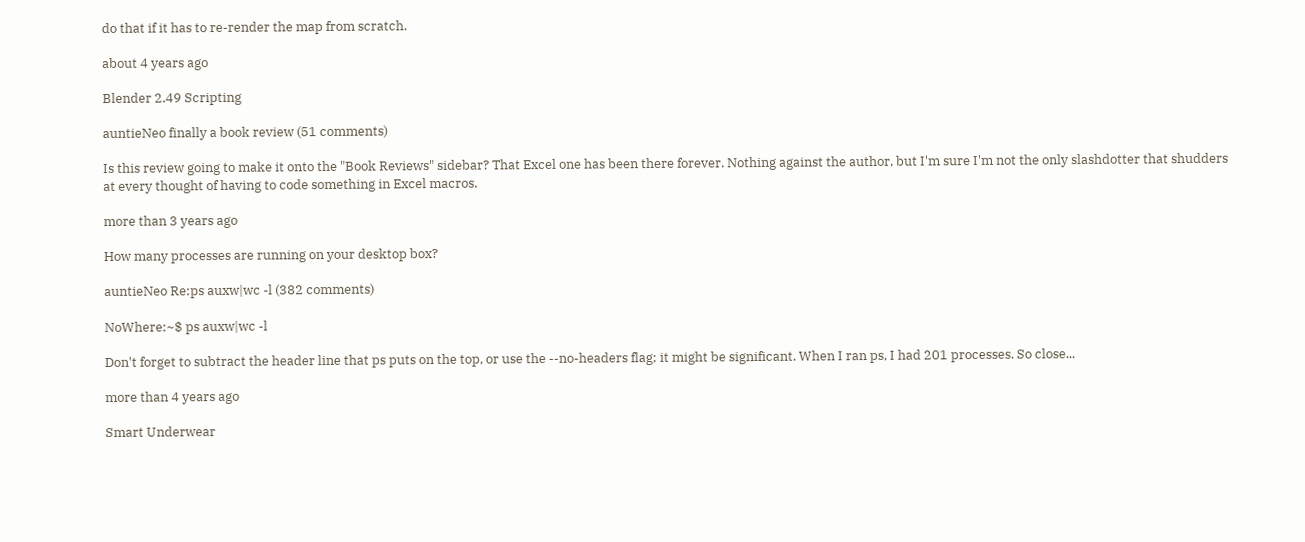do that if it has to re-render the map from scratch.

about 4 years ago

Blender 2.49 Scripting

auntieNeo finally a book review (51 comments)

Is this review going to make it onto the "Book Reviews" sidebar? That Excel one has been there forever. Nothing against the author, but I'm sure I'm not the only slashdotter that shudders at every thought of having to code something in Excel macros.

more than 3 years ago

How many processes are running on your desktop box?

auntieNeo Re:ps auxw|wc -l (382 comments)

NoWhere:~$ ps auxw|wc -l

Don't forget to subtract the header line that ps puts on the top, or use the --no-headers flag; it might be significant. When I ran ps, I had 201 processes. So close...

more than 4 years ago

Smart Underwear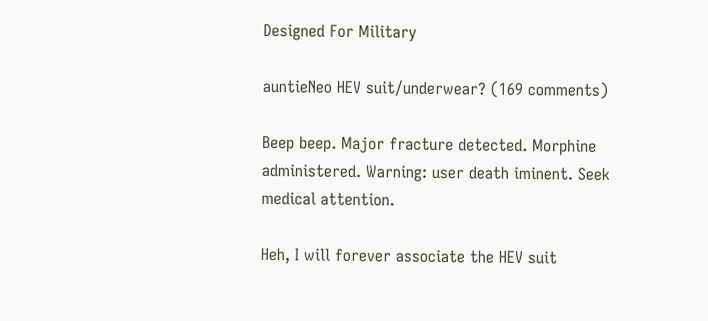Designed For Military

auntieNeo HEV suit/underwear? (169 comments)

Beep beep. Major fracture detected. Morphine administered. Warning: user death iminent. Seek medical attention.

Heh, I will forever associate the HEV suit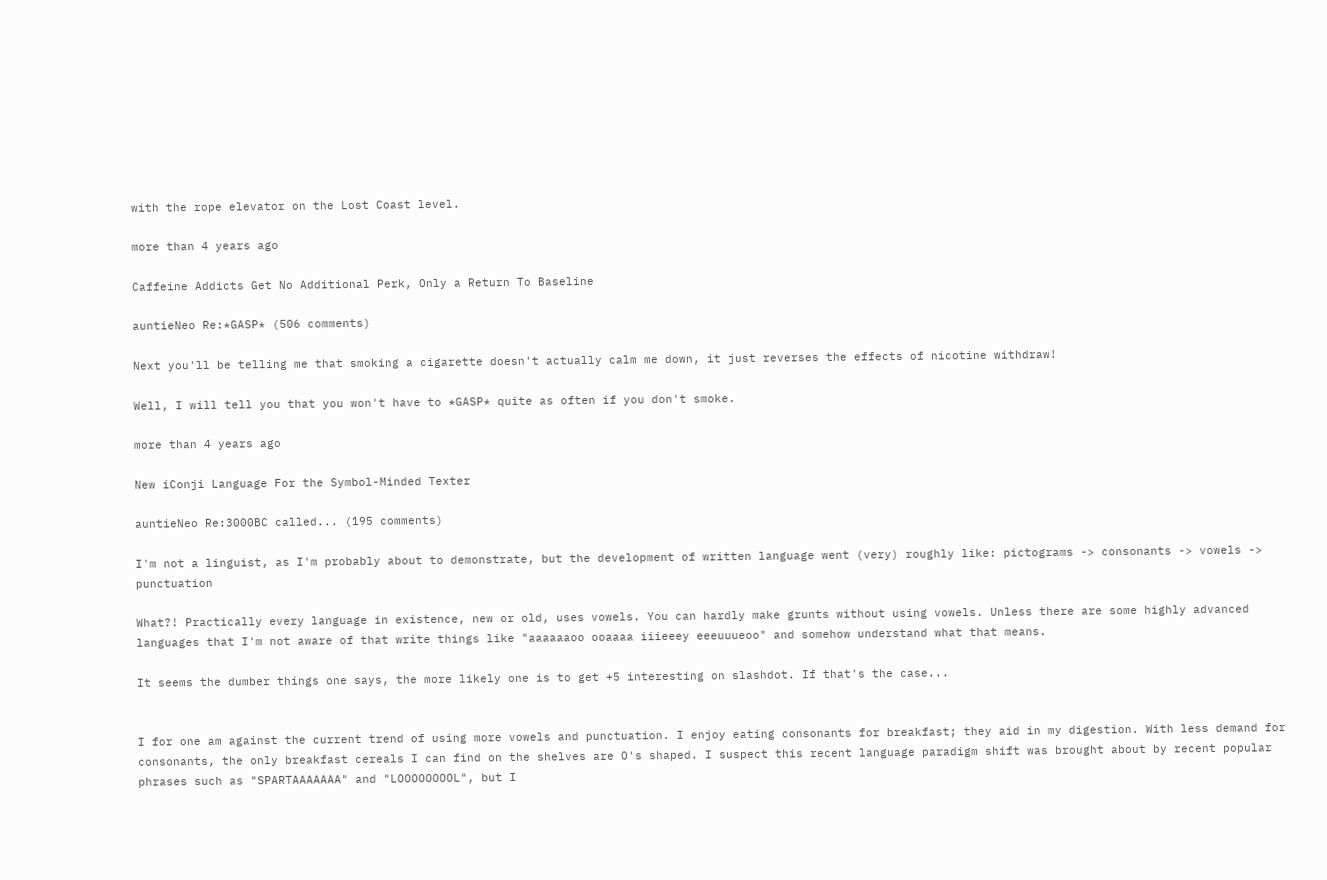with the rope elevator on the Lost Coast level.

more than 4 years ago

Caffeine Addicts Get No Additional Perk, Only a Return To Baseline

auntieNeo Re:*GASP* (506 comments)

Next you'll be telling me that smoking a cigarette doesn't actually calm me down, it just reverses the effects of nicotine withdraw!

Well, I will tell you that you won't have to *GASP* quite as often if you don't smoke.

more than 4 years ago

New iConji Language For the Symbol-Minded Texter

auntieNeo Re:3000BC called... (195 comments)

I'm not a linguist, as I'm probably about to demonstrate, but the development of written language went (very) roughly like: pictograms -> consonants -> vowels -> punctuation

What?! Practically every language in existence, new or old, uses vowels. You can hardly make grunts without using vowels. Unless there are some highly advanced languages that I'm not aware of that write things like "aaaaaaoo ooaaaa iiieeey eeeuuueoo" and somehow understand what that means.

It seems the dumber things one says, the more likely one is to get +5 interesting on slashdot. If that's the case...


I for one am against the current trend of using more vowels and punctuation. I enjoy eating consonants for breakfast; they aid in my digestion. With less demand for consonants, the only breakfast cereals I can find on the shelves are O's shaped. I suspect this recent language paradigm shift was brought about by recent popular phrases such as "SPARTAAAAAAA" and "LOOOOOOOOL", but I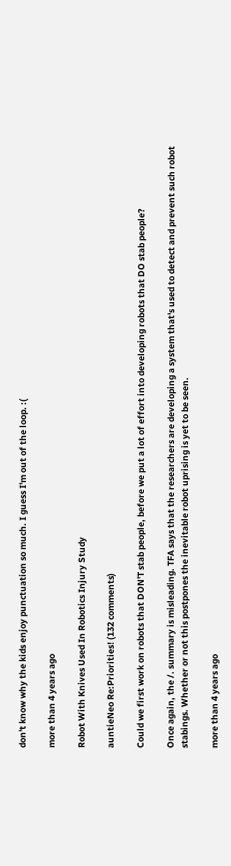don't know why the kids enjoy punctuation so much. I guess I'm out of the loop. :(

more than 4 years ago

Robot With Knives Used In Robotics Injury Study

auntieNeo Re:Priorities! (132 comments)

Could we first work on robots that DON'T stab people, before we put a lot of effort into developing robots that DO stab people?

Once again, the /. summary is misleading. TFA says that the researchers are developing a system that's used to detect and prevent such robot stabings. Whether or not this postpones the inevitable robot uprising is yet to be seen.

more than 4 years ago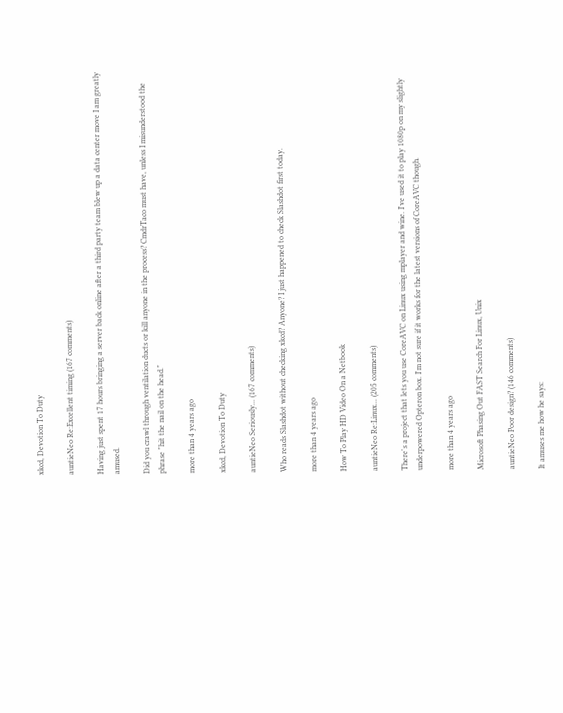xkcd, Devotion To Duty

auntieNeo Re:Excellent timing (167 comments)

Having just spent 17 hours bringing a server back online after a third party team blew up a data center move I am greatly amused.

Did you crawl through ventilation ducts or kill anyone in the process? CmdrTaco must have, unless I misunderstood the phrase "hit the nail on the head."

more than 4 years ago

xkcd, Devotion To Duty

auntieNeo Seriously... (167 comments)

Who reads Slashdot without checking xkcd? Anyone? I just happened to check Slashdot first today.

more than 4 years ago

How To Play HD Video On a Netbook

auntieNeo Re:Linux... (205 comments)

There's a project that lets you use CoreAVC on Linux using mplayer and wine. I've used it to play 1080p on my slightly underpowered Opteron box. I'm not sure if it works for the latest versions of CoreAVC though.

more than 4 years ago

Microsoft Phasing Out FAST Search For Linux, Unix

auntieNeo Poor design? (146 comments)

It amuses me how he says: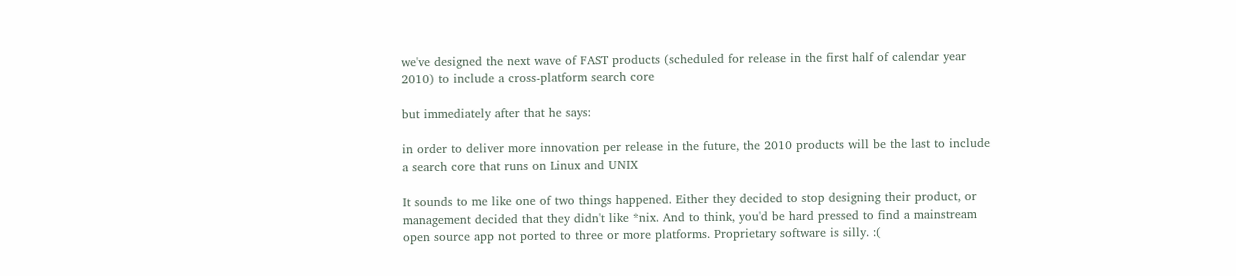we've designed the next wave of FAST products (scheduled for release in the first half of calendar year 2010) to include a cross-platform search core

but immediately after that he says:

in order to deliver more innovation per release in the future, the 2010 products will be the last to include a search core that runs on Linux and UNIX

It sounds to me like one of two things happened. Either they decided to stop designing their product, or management decided that they didn't like *nix. And to think, you'd be hard pressed to find a mainstream open source app not ported to three or more platforms. Proprietary software is silly. :(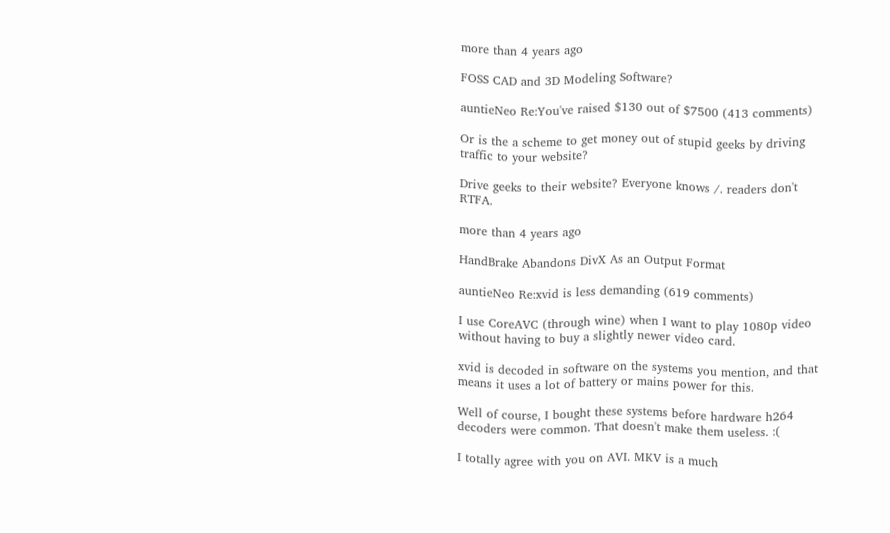more than 4 years ago

FOSS CAD and 3D Modeling Software?

auntieNeo Re:You've raised $130 out of $7500 (413 comments)

Or is the a scheme to get money out of stupid geeks by driving traffic to your website?

Drive geeks to their website? Everyone knows /. readers don't RTFA.

more than 4 years ago

HandBrake Abandons DivX As an Output Format

auntieNeo Re:xvid is less demanding (619 comments)

I use CoreAVC (through wine) when I want to play 1080p video without having to buy a slightly newer video card.

xvid is decoded in software on the systems you mention, and that means it uses a lot of battery or mains power for this.

Well of course, I bought these systems before hardware h264 decoders were common. That doesn't make them useless. :(

I totally agree with you on AVI. MKV is a much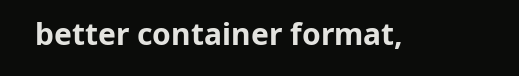better container format,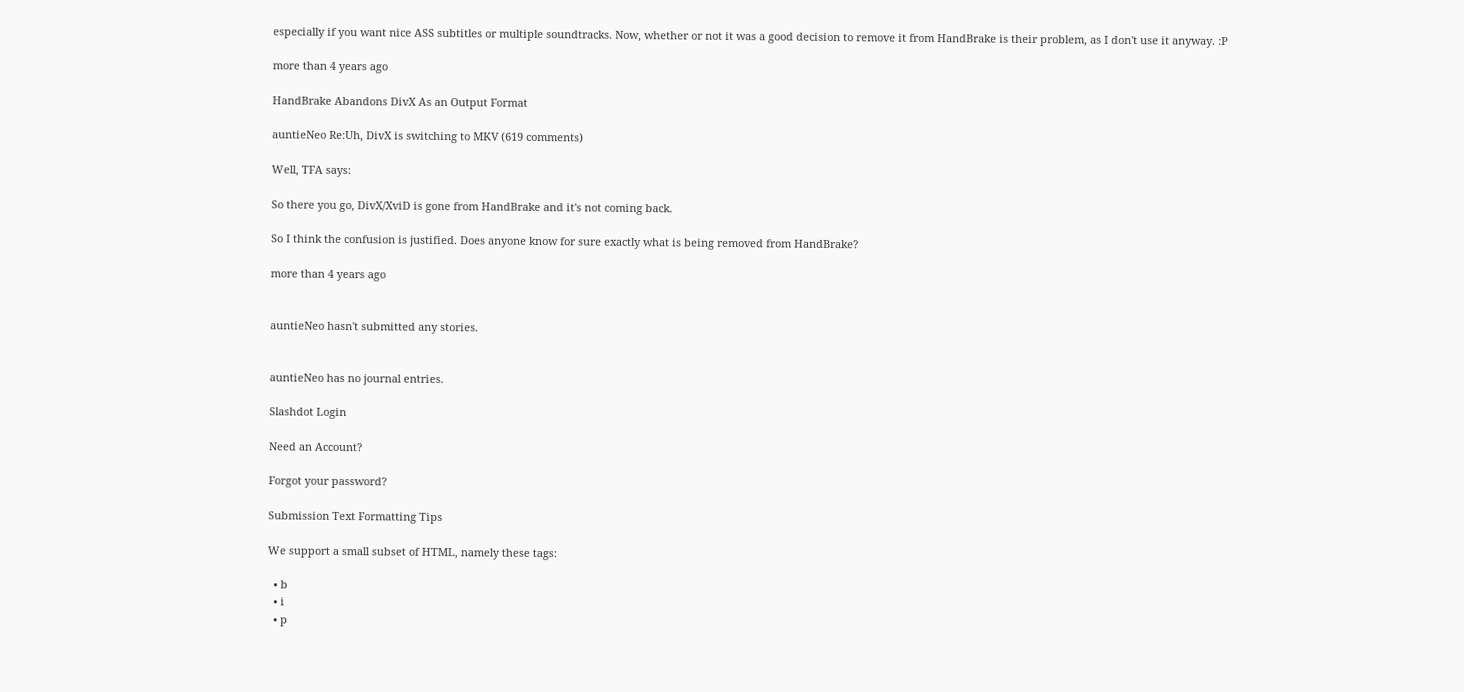especially if you want nice ASS subtitles or multiple soundtracks. Now, whether or not it was a good decision to remove it from HandBrake is their problem, as I don't use it anyway. :P

more than 4 years ago

HandBrake Abandons DivX As an Output Format

auntieNeo Re:Uh, DivX is switching to MKV (619 comments)

Well, TFA says:

So there you go, DivX/XviD is gone from HandBrake and it's not coming back.

So I think the confusion is justified. Does anyone know for sure exactly what is being removed from HandBrake?

more than 4 years ago


auntieNeo hasn't submitted any stories.


auntieNeo has no journal entries.

Slashdot Login

Need an Account?

Forgot your password?

Submission Text Formatting Tips

We support a small subset of HTML, namely these tags:

  • b
  • i
  • p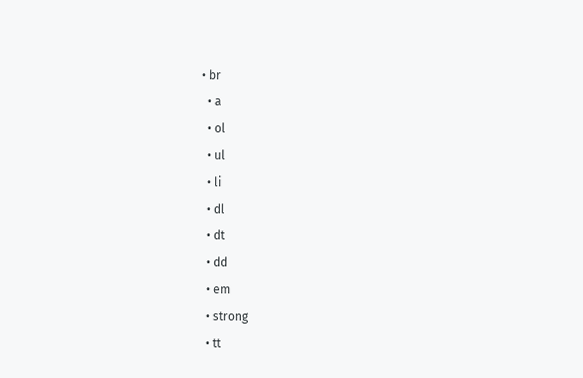• br
  • a
  • ol
  • ul
  • li
  • dl
  • dt
  • dd
  • em
  • strong
  • tt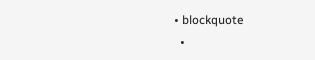• blockquote
  •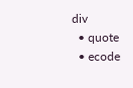div
  • quote
  • ecode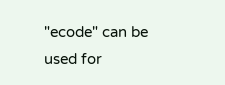"ecode" can be used for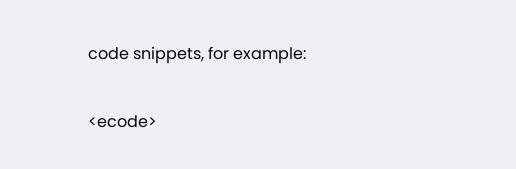code snippets, for example:

<ecode>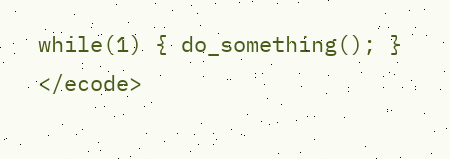while(1) { do_something(); } </ecode>